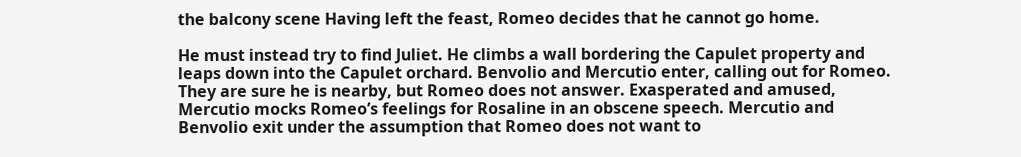the balcony scene Having left the feast, Romeo decides that he cannot go home.

He must instead try to find Juliet. He climbs a wall bordering the Capulet property and leaps down into the Capulet orchard. Benvolio and Mercutio enter, calling out for Romeo. They are sure he is nearby, but Romeo does not answer. Exasperated and amused, Mercutio mocks Romeo’s feelings for Rosaline in an obscene speech. Mercutio and Benvolio exit under the assumption that Romeo does not want to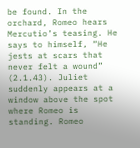be found. In the orchard, Romeo hears Mercutio’s teasing. He says to himself, “He jests at scars that never felt a wound” (2.1.43). Juliet suddenly appears at a window above the spot where Romeo is standing. Romeo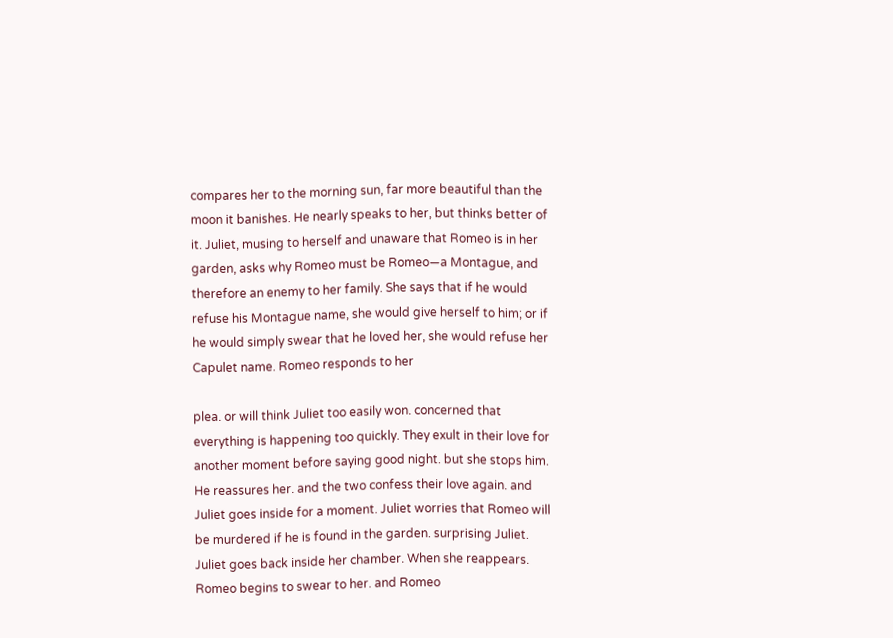compares her to the morning sun, far more beautiful than the moon it banishes. He nearly speaks to her, but thinks better of it. Juliet, musing to herself and unaware that Romeo is in her garden, asks why Romeo must be Romeo—a Montague, and therefore an enemy to her family. She says that if he would refuse his Montague name, she would give herself to him; or if he would simply swear that he loved her, she would refuse her Capulet name. Romeo responds to her

plea. or will think Juliet too easily won. concerned that everything is happening too quickly. They exult in their love for another moment before saying good night. but she stops him. He reassures her. and the two confess their love again. and Juliet goes inside for a moment. Juliet worries that Romeo will be murdered if he is found in the garden. surprising Juliet. Juliet goes back inside her chamber. When she reappears. Romeo begins to swear to her. and Romeo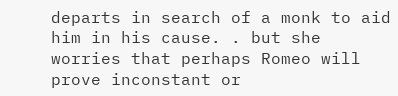departs in search of a monk to aid him in his cause. . but she worries that perhaps Romeo will prove inconstant or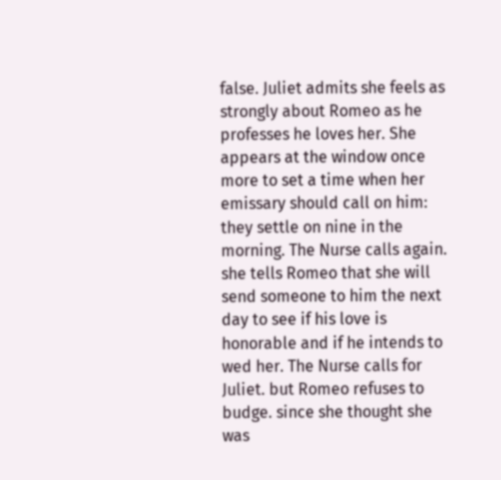false. Juliet admits she feels as strongly about Romeo as he professes he loves her. She appears at the window once more to set a time when her emissary should call on him: they settle on nine in the morning. The Nurse calls again. she tells Romeo that she will send someone to him the next day to see if his love is honorable and if he intends to wed her. The Nurse calls for Juliet. but Romeo refuses to budge. since she thought she was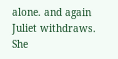alone. and again Juliet withdraws. She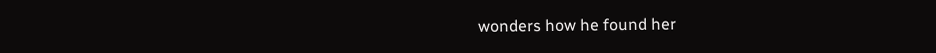wonders how he found her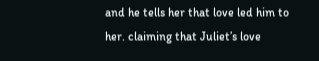and he tells her that love led him to her. claiming that Juliet’s love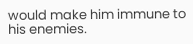would make him immune to his enemies.